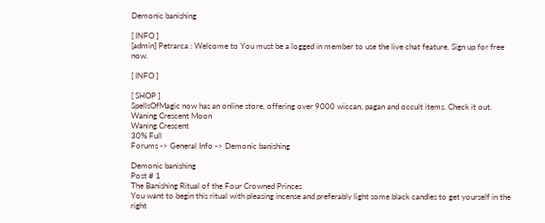Demonic banishing

[ INFO ]
[admin] Petrarca : Welcome to You must be a logged in member to use the live chat feature. Sign up for free now.

[ INFO ]

[ SHOP ]
SpellsOfMagic now has an online store, offering over 9000 wiccan, pagan and occult items. Check it out.
Waning Crescent Moon
Waning Crescent
30% Full
Forums -> General Info -> Demonic banishing

Demonic banishing
Post # 1
The Banishing Ritual of the Four Crowned Princes
You want to begin this ritual with pleasing incense and preferably light some black candles to get yourself in the right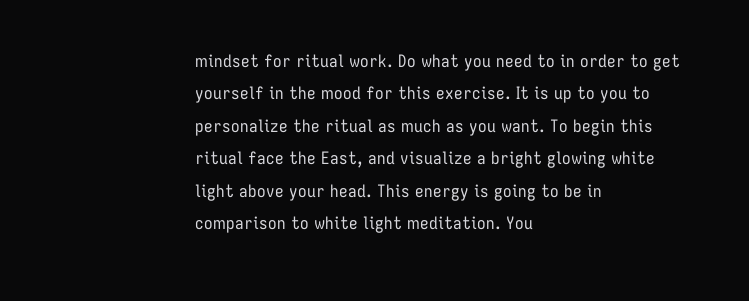mindset for ritual work. Do what you need to in order to get yourself in the mood for this exercise. It is up to you to personalize the ritual as much as you want. To begin this ritual face the East, and visualize a bright glowing white light above your head. This energy is going to be in comparison to white light meditation. You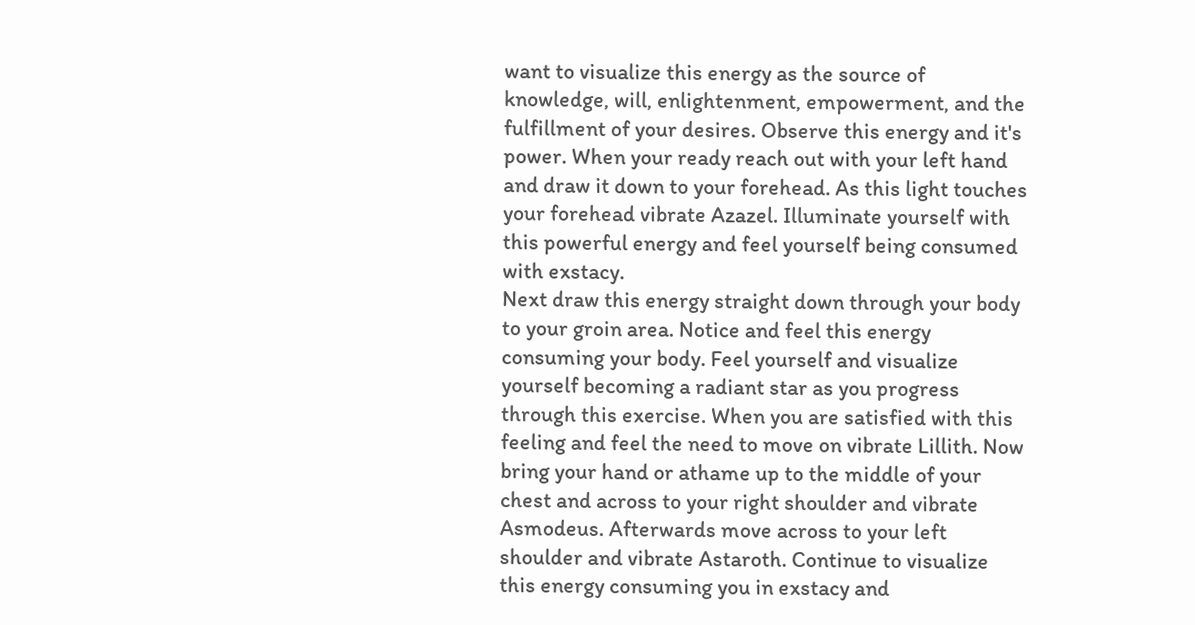want to visualize this energy as the source of knowledge, will, enlightenment, empowerment, and the fulfillment of your desires. Observe this energy and it's power. When your ready reach out with your left hand and draw it down to your forehead. As this light touches your forehead vibrate Azazel. Illuminate yourself with this powerful energy and feel yourself being consumed with exstacy.
Next draw this energy straight down through your body to your groin area. Notice and feel this energy consuming your body. Feel yourself and visualize yourself becoming a radiant star as you progress through this exercise. When you are satisfied with this feeling and feel the need to move on vibrate Lillith. Now bring your hand or athame up to the middle of your chest and across to your right shoulder and vibrate Asmodeus. Afterwards move across to your left shoulder and vibrate Astaroth. Continue to visualize this energy consuming you in exstacy and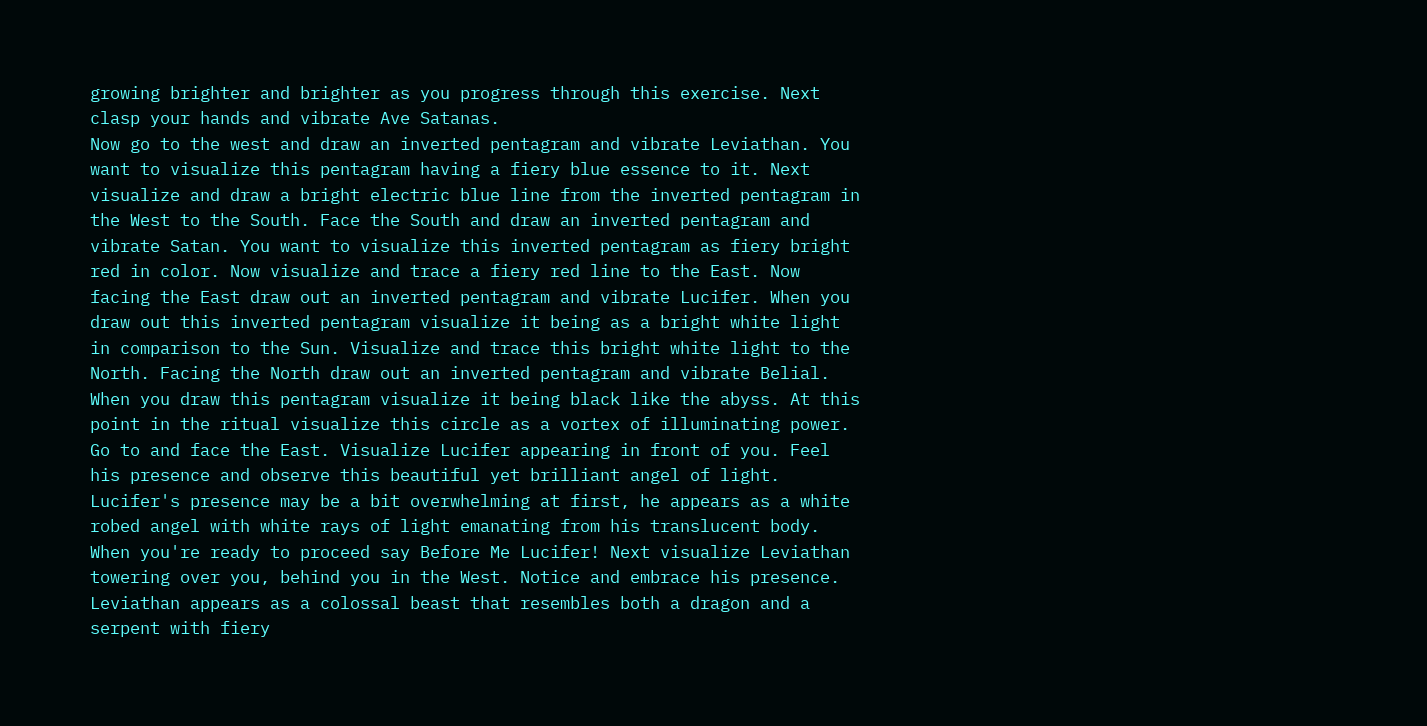growing brighter and brighter as you progress through this exercise. Next clasp your hands and vibrate Ave Satanas.
Now go to the west and draw an inverted pentagram and vibrate Leviathan. You want to visualize this pentagram having a fiery blue essence to it. Next visualize and draw a bright electric blue line from the inverted pentagram in the West to the South. Face the South and draw an inverted pentagram and vibrate Satan. You want to visualize this inverted pentagram as fiery bright red in color. Now visualize and trace a fiery red line to the East. Now facing the East draw out an inverted pentagram and vibrate Lucifer. When you draw out this inverted pentagram visualize it being as a bright white light in comparison to the Sun. Visualize and trace this bright white light to the North. Facing the North draw out an inverted pentagram and vibrate Belial. When you draw this pentagram visualize it being black like the abyss. At this point in the ritual visualize this circle as a vortex of illuminating power.
Go to and face the East. Visualize Lucifer appearing in front of you. Feel his presence and observe this beautiful yet brilliant angel of light. Lucifer's presence may be a bit overwhelming at first, he appears as a white robed angel with white rays of light emanating from his translucent body. When you're ready to proceed say Before Me Lucifer! Next visualize Leviathan towering over you, behind you in the West. Notice and embrace his presence. Leviathan appears as a colossal beast that resembles both a dragon and a serpent with fiery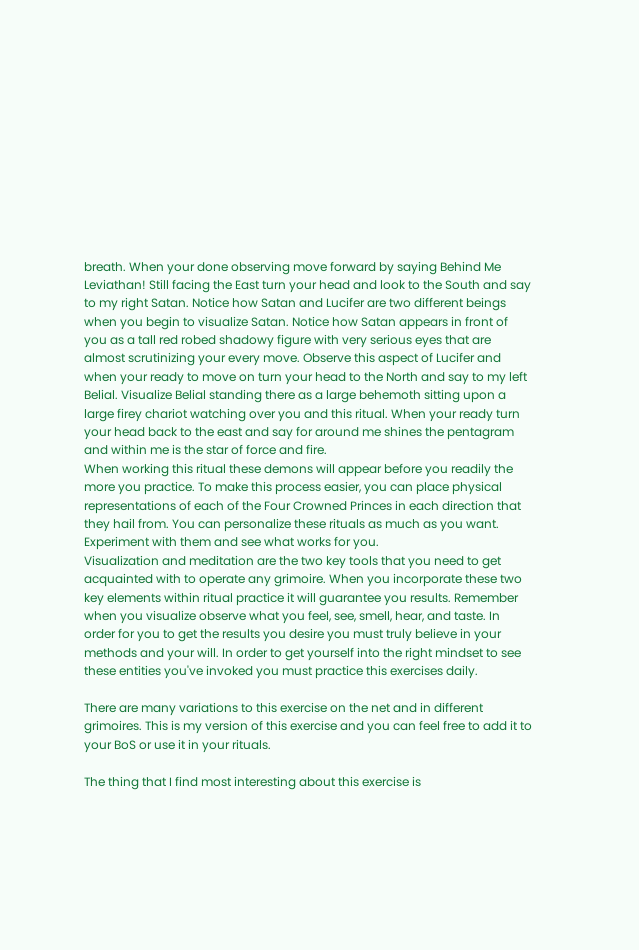breath. When your done observing move forward by saying Behind Me Leviathan! Still facing the East turn your head and look to the South and say to my right Satan. Notice how Satan and Lucifer are two different beings when you begin to visualize Satan. Notice how Satan appears in front of you as a tall red robed shadowy figure with very serious eyes that are almost scrutinizing your every move. Observe this aspect of Lucifer and when your ready to move on turn your head to the North and say to my left Belial. Visualize Belial standing there as a large behemoth sitting upon a large firey chariot watching over you and this ritual. When your ready turn your head back to the east and say for around me shines the pentagram and within me is the star of force and fire.
When working this ritual these demons will appear before you readily the more you practice. To make this process easier, you can place physical representations of each of the Four Crowned Princes in each direction that they hail from. You can personalize these rituals as much as you want. Experiment with them and see what works for you.
Visualization and meditation are the two key tools that you need to get acquainted with to operate any grimoire. When you incorporate these two key elements within ritual practice it will guarantee you results. Remember when you visualize observe what you feel, see, smell, hear, and taste. In order for you to get the results you desire you must truly believe in your methods and your will. In order to get yourself into the right mindset to see these entities you've invoked you must practice this exercises daily.

There are many variations to this exercise on the net and in different grimoires. This is my version of this exercise and you can feel free to add it to your BoS or use it in your rituals.

The thing that I find most interesting about this exercise is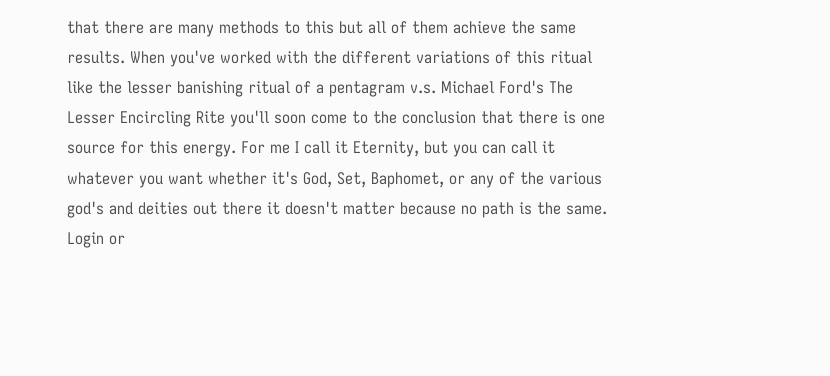that there are many methods to this but all of them achieve the same results. When you've worked with the different variations of this ritual like the lesser banishing ritual of a pentagram v.s. Michael Ford's The Lesser Encircling Rite you'll soon come to the conclusion that there is one source for this energy. For me I call it Eternity, but you can call it whatever you want whether it's God, Set, Baphomet, or any of the various god's and deities out there it doesn't matter because no path is the same.
Login or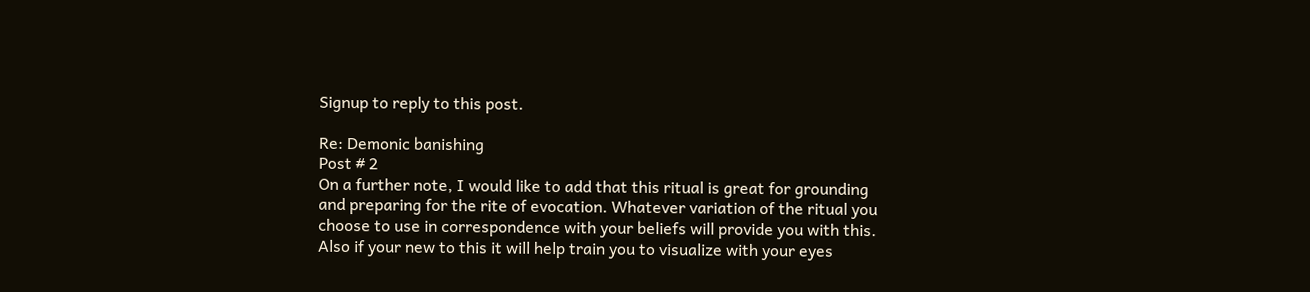Signup to reply to this post.

Re: Demonic banishing
Post # 2
On a further note, I would like to add that this ritual is great for grounding and preparing for the rite of evocation. Whatever variation of the ritual you choose to use in correspondence with your beliefs will provide you with this. Also if your new to this it will help train you to visualize with your eyes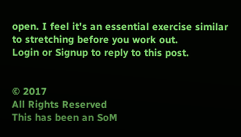open. I feel it's an essential exercise similar to stretching before you work out.
Login or Signup to reply to this post.


© 2017
All Rights Reserved
This has been an SoM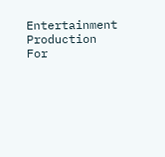Entertainment Production
For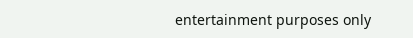entertainment purposes only